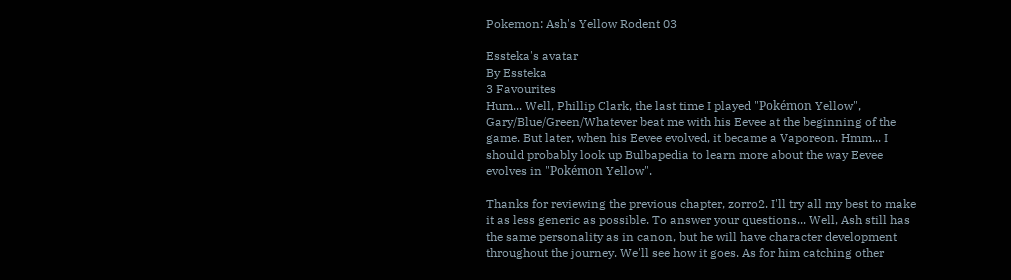Pokemon: Ash's Yellow Rodent 03

Essteka's avatar
By Essteka
3 Favourites
Hum... Well, Phillip Clark, the last time I played "Pokémon Yellow", Gary/Blue/Green/Whatever beat me with his Eevee at the beginning of the game. But later, when his Eevee evolved, it became a Vaporeon. Hmm... I should probably look up Bulbapedia to learn more about the way Eevee evolves in "Pokémon Yellow".

Thanks for reviewing the previous chapter, zorro2. I'll try all my best to make it as less generic as possible. To answer your questions... Well, Ash still has the same personality as in canon, but he will have character development throughout the journey. We'll see how it goes. As for him catching other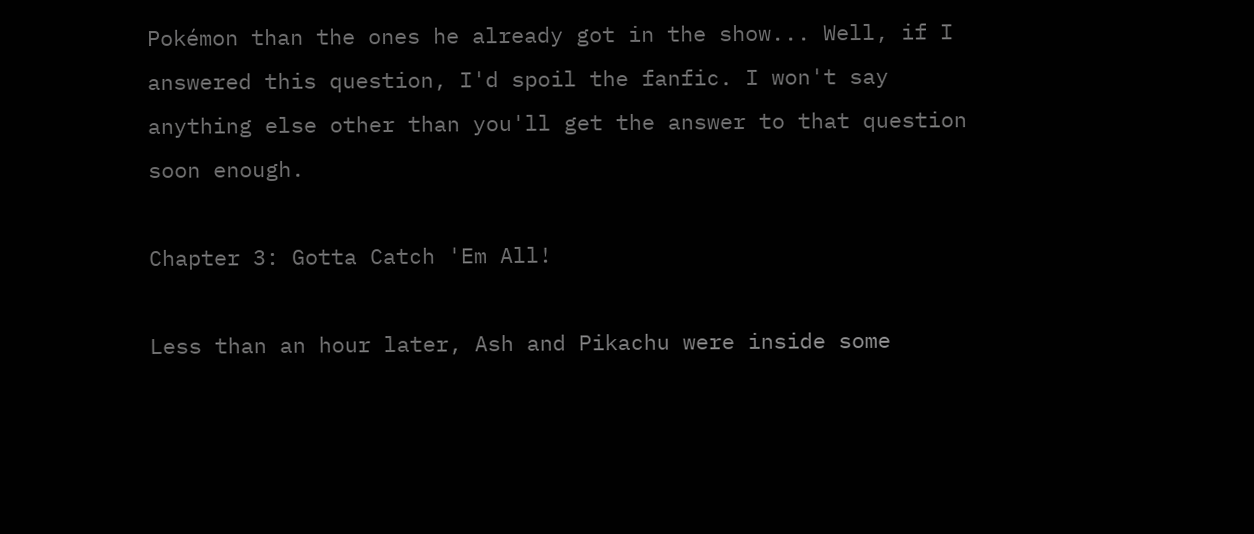Pokémon than the ones he already got in the show... Well, if I answered this question, I'd spoil the fanfic. I won't say anything else other than you'll get the answer to that question soon enough.

Chapter 3: Gotta Catch 'Em All!

Less than an hour later, Ash and Pikachu were inside some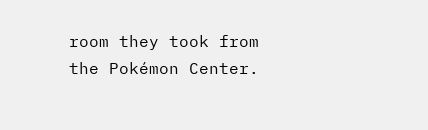room they took from the Pokémon Center.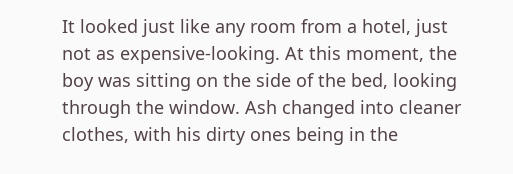It looked just like any room from a hotel, just not as expensive-looking. At this moment, the boy was sitting on the side of the bed, looking through the window. Ash changed into cleaner clothes, with his dirty ones being in the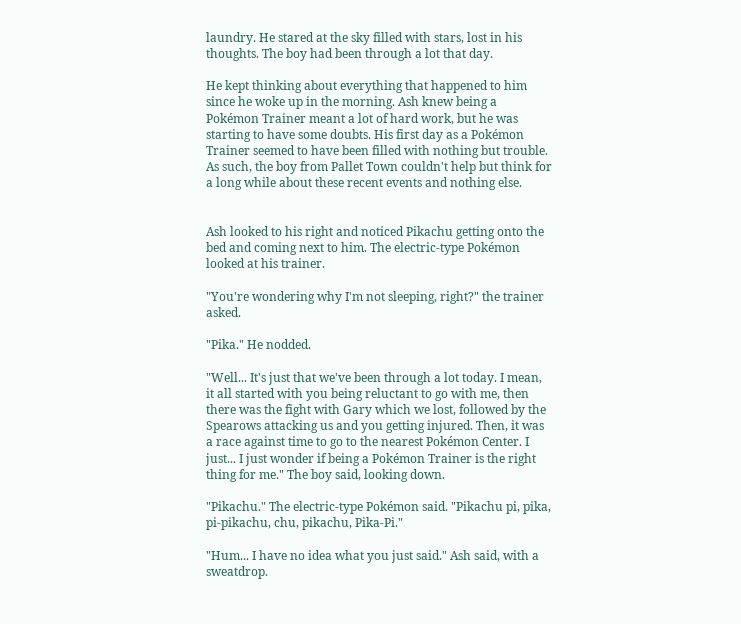laundry. He stared at the sky filled with stars, lost in his thoughts. The boy had been through a lot that day.

He kept thinking about everything that happened to him since he woke up in the morning. Ash knew being a Pokémon Trainer meant a lot of hard work, but he was starting to have some doubts. His first day as a Pokémon Trainer seemed to have been filled with nothing but trouble. As such, the boy from Pallet Town couldn't help but think for a long while about these recent events and nothing else.


Ash looked to his right and noticed Pikachu getting onto the bed and coming next to him. The electric-type Pokémon looked at his trainer.

"You're wondering why I'm not sleeping, right?" the trainer asked.

"Pika." He nodded.

"Well... It's just that we've been through a lot today. I mean, it all started with you being reluctant to go with me, then there was the fight with Gary which we lost, followed by the Spearows attacking us and you getting injured. Then, it was a race against time to go to the nearest Pokémon Center. I just... I just wonder if being a Pokémon Trainer is the right thing for me." The boy said, looking down.

"Pikachu." The electric-type Pokémon said. "Pikachu pi, pika, pi-pikachu, chu, pikachu, Pika-Pi."

"Hum... I have no idea what you just said." Ash said, with a sweatdrop.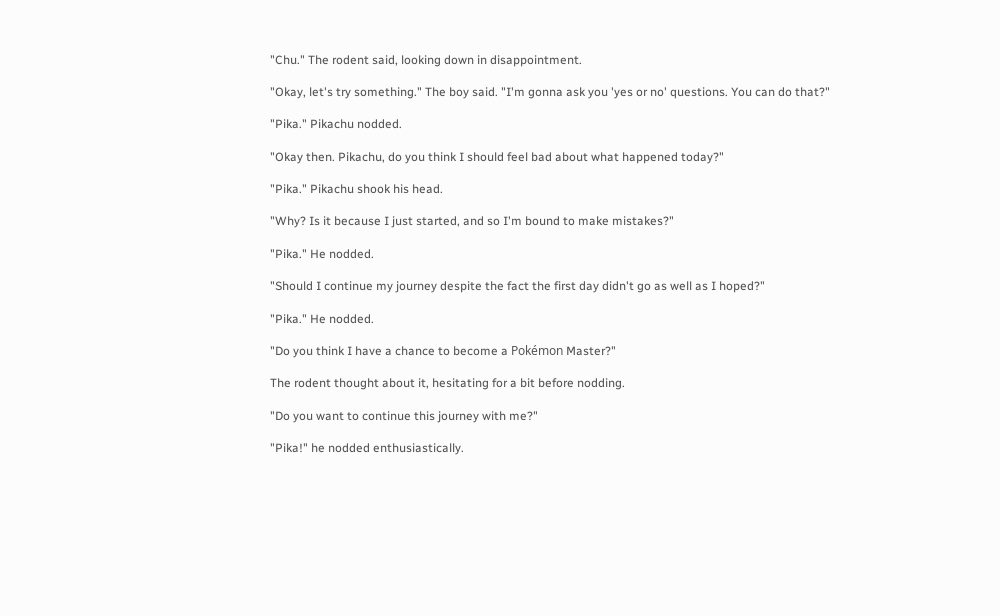"Chu." The rodent said, looking down in disappointment.

"Okay, let's try something." The boy said. "I'm gonna ask you 'yes or no' questions. You can do that?"

"Pika." Pikachu nodded.

"Okay then. Pikachu, do you think I should feel bad about what happened today?"

"Pika." Pikachu shook his head.

"Why? Is it because I just started, and so I'm bound to make mistakes?"

"Pika." He nodded.

"Should I continue my journey despite the fact the first day didn't go as well as I hoped?"

"Pika." He nodded.

"Do you think I have a chance to become a Pokémon Master?"

The rodent thought about it, hesitating for a bit before nodding.

"Do you want to continue this journey with me?"

"Pika!" he nodded enthusiastically.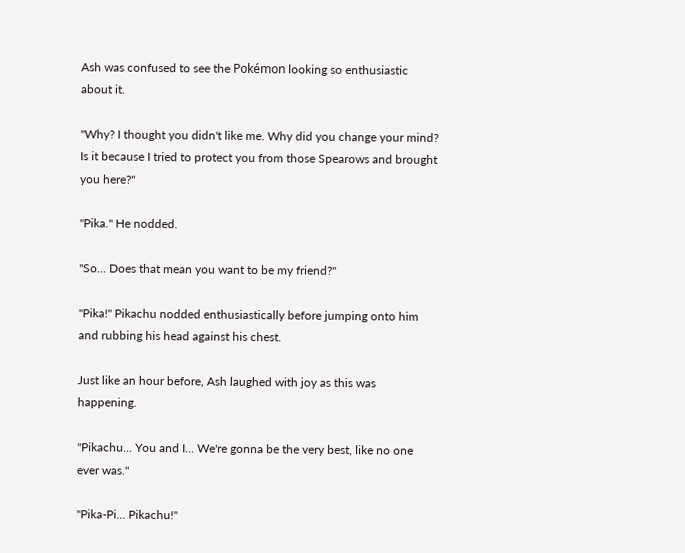Ash was confused to see the Pokémon looking so enthusiastic about it.

"Why? I thought you didn't like me. Why did you change your mind? Is it because I tried to protect you from those Spearows and brought you here?"

"Pika." He nodded.

"So... Does that mean you want to be my friend?"

"Pika!" Pikachu nodded enthusiastically before jumping onto him and rubbing his head against his chest.

Just like an hour before, Ash laughed with joy as this was happening.

"Pikachu... You and I... We're gonna be the very best, like no one ever was."

"Pika-Pi... Pikachu!"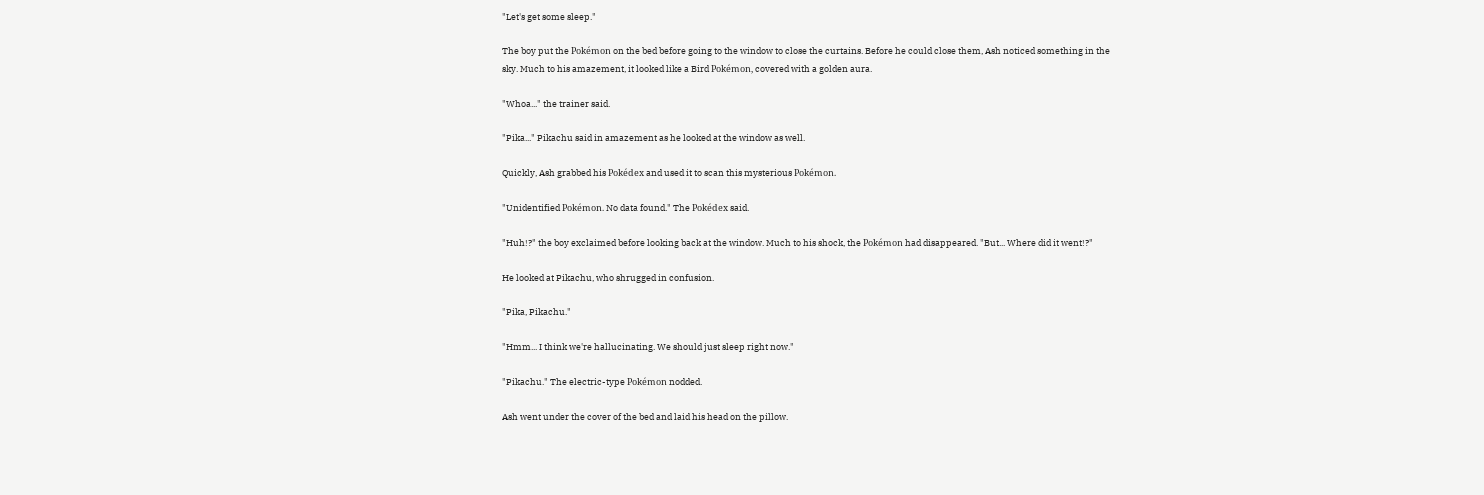"Let's get some sleep."

The boy put the Pokémon on the bed before going to the window to close the curtains. Before he could close them, Ash noticed something in the sky. Much to his amazement, it looked like a Bird Pokémon, covered with a golden aura.

"Whoa..." the trainer said.

"Pika..." Pikachu said in amazement as he looked at the window as well.

Quickly, Ash grabbed his Pokédex and used it to scan this mysterious Pokémon.

"Unidentified Pokémon. No data found." The Pokédex said.

"Huh!?" the boy exclaimed before looking back at the window. Much to his shock, the Pokémon had disappeared. "But... Where did it went!?"

He looked at Pikachu, who shrugged in confusion.

"Pika, Pikachu."

"Hmm... I think we're hallucinating. We should just sleep right now."

"Pikachu." The electric-type Pokémon nodded.

Ash went under the cover of the bed and laid his head on the pillow.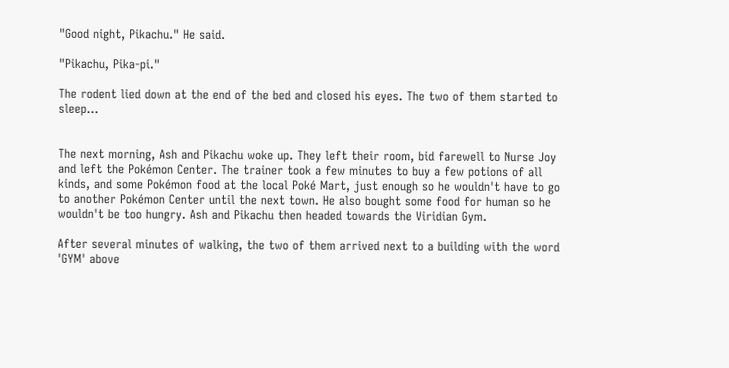"Good night, Pikachu." He said.

"Pikachu, Pika-pi."

The rodent lied down at the end of the bed and closed his eyes. The two of them started to sleep...


The next morning, Ash and Pikachu woke up. They left their room, bid farewell to Nurse Joy and left the Pokémon Center. The trainer took a few minutes to buy a few potions of all kinds, and some Pokémon food at the local Poké Mart, just enough so he wouldn't have to go to another Pokémon Center until the next town. He also bought some food for human so he wouldn't be too hungry. Ash and Pikachu then headed towards the Viridian Gym.

After several minutes of walking, the two of them arrived next to a building with the word 'GYM' above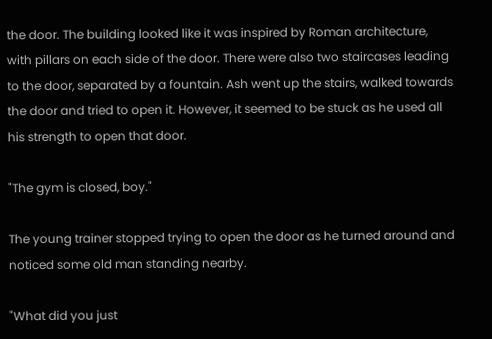the door. The building looked like it was inspired by Roman architecture, with pillars on each side of the door. There were also two staircases leading to the door, separated by a fountain. Ash went up the stairs, walked towards the door and tried to open it. However, it seemed to be stuck as he used all his strength to open that door.

"The gym is closed, boy."

The young trainer stopped trying to open the door as he turned around and noticed some old man standing nearby.

"What did you just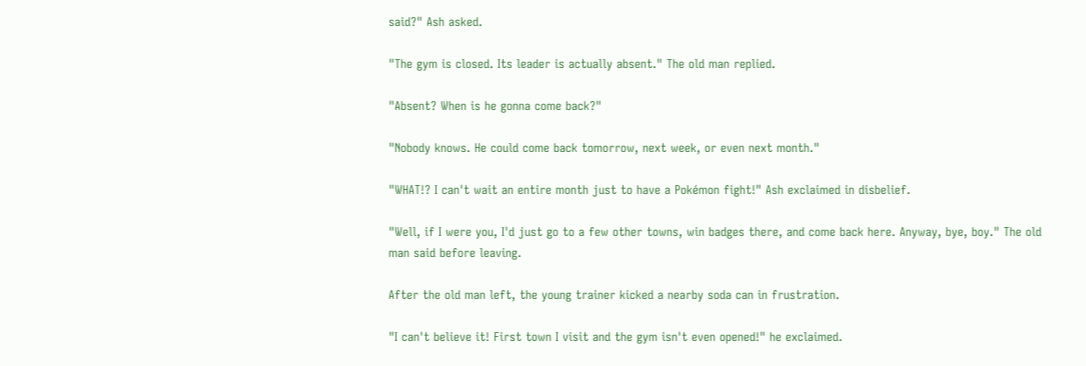said?" Ash asked.

"The gym is closed. Its leader is actually absent." The old man replied.

"Absent? When is he gonna come back?"

"Nobody knows. He could come back tomorrow, next week, or even next month."

"WHAT!? I can't wait an entire month just to have a Pokémon fight!" Ash exclaimed in disbelief.

"Well, if I were you, I'd just go to a few other towns, win badges there, and come back here. Anyway, bye, boy." The old man said before leaving.

After the old man left, the young trainer kicked a nearby soda can in frustration.

"I can't believe it! First town I visit and the gym isn't even opened!" he exclaimed.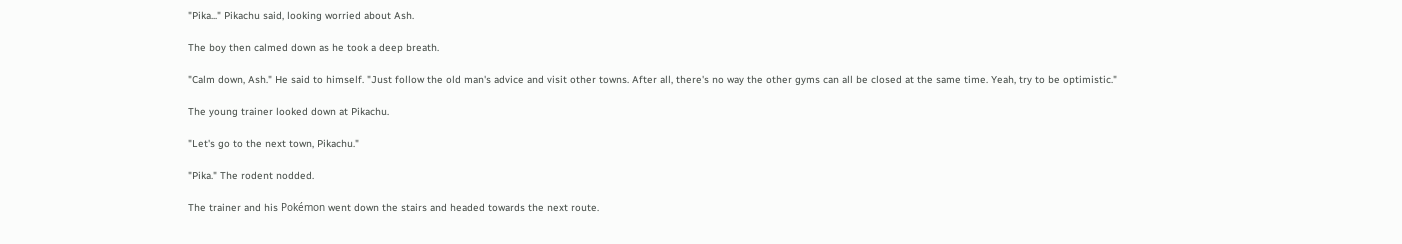"Pika..." Pikachu said, looking worried about Ash.

The boy then calmed down as he took a deep breath.

"Calm down, Ash." He said to himself. "Just follow the old man's advice and visit other towns. After all, there's no way the other gyms can all be closed at the same time. Yeah, try to be optimistic."

The young trainer looked down at Pikachu.

"Let's go to the next town, Pikachu."

"Pika." The rodent nodded.

The trainer and his Pokémon went down the stairs and headed towards the next route.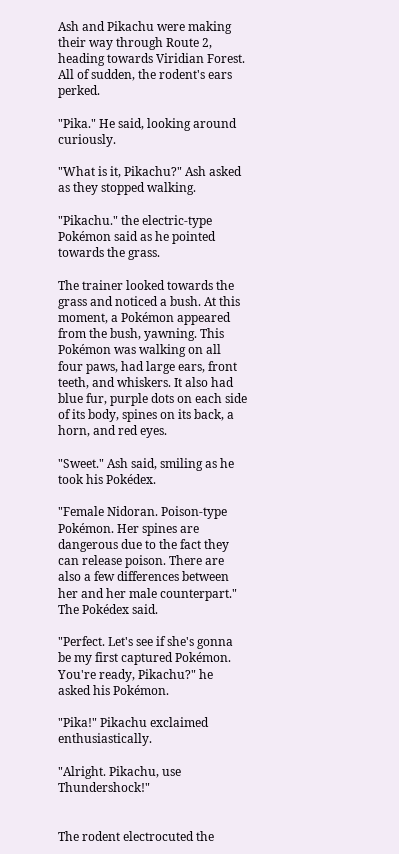Ash and Pikachu were making their way through Route 2, heading towards Viridian Forest. All of sudden, the rodent's ears perked.

"Pika." He said, looking around curiously.

"What is it, Pikachu?" Ash asked as they stopped walking.

"Pikachu." the electric-type Pokémon said as he pointed towards the grass.

The trainer looked towards the grass and noticed a bush. At this moment, a Pokémon appeared from the bush, yawning. This Pokémon was walking on all four paws, had large ears, front teeth, and whiskers. It also had blue fur, purple dots on each side of its body, spines on its back, a horn, and red eyes.

"Sweet." Ash said, smiling as he took his Pokédex.

"Female Nidoran. Poison-type Pokémon. Her spines are dangerous due to the fact they can release poison. There are also a few differences between her and her male counterpart." The Pokédex said.

"Perfect. Let's see if she's gonna be my first captured Pokémon. You're ready, Pikachu?" he asked his Pokémon.

"Pika!" Pikachu exclaimed enthusiastically.

"Alright. Pikachu, use Thundershock!"


The rodent electrocuted the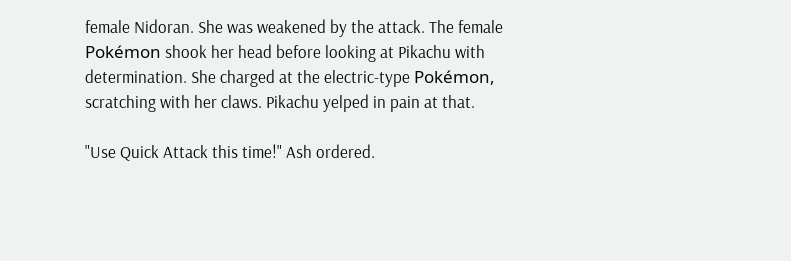female Nidoran. She was weakened by the attack. The female Pokémon shook her head before looking at Pikachu with determination. She charged at the electric-type Pokémon, scratching with her claws. Pikachu yelped in pain at that.

"Use Quick Attack this time!" Ash ordered.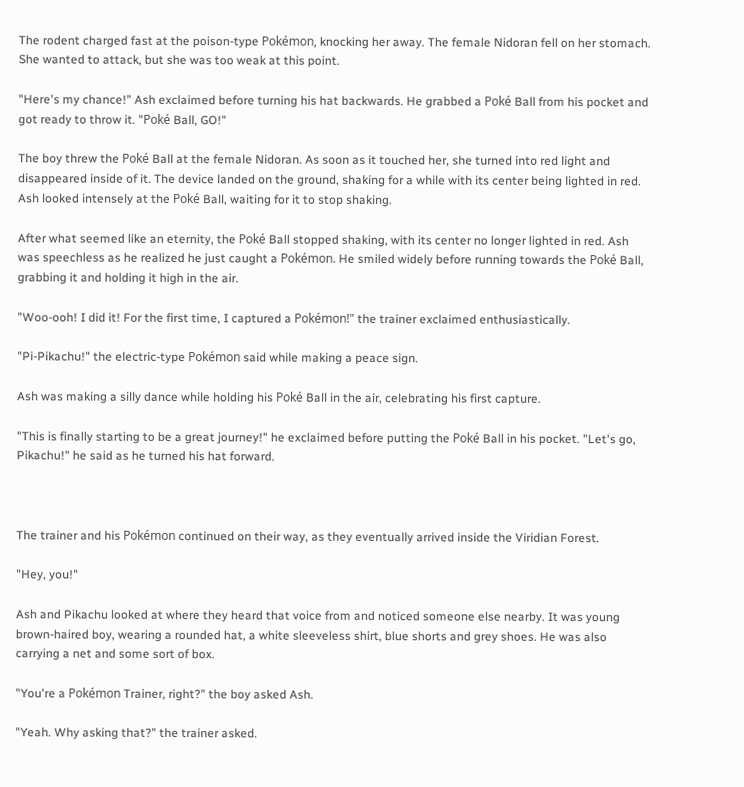The rodent charged fast at the poison-type Pokémon, knocking her away. The female Nidoran fell on her stomach. She wanted to attack, but she was too weak at this point.

"Here's my chance!" Ash exclaimed before turning his hat backwards. He grabbed a Poké Ball from his pocket and got ready to throw it. "Poké Ball, GO!"

The boy threw the Poké Ball at the female Nidoran. As soon as it touched her, she turned into red light and disappeared inside of it. The device landed on the ground, shaking for a while with its center being lighted in red. Ash looked intensely at the Poké Ball, waiting for it to stop shaking.

After what seemed like an eternity, the Poké Ball stopped shaking, with its center no longer lighted in red. Ash was speechless as he realized he just caught a Pokémon. He smiled widely before running towards the Poké Ball, grabbing it and holding it high in the air.

"Woo-ooh! I did it! For the first time, I captured a Pokémon!" the trainer exclaimed enthusiastically.

"Pi-Pikachu!" the electric-type Pokémon said while making a peace sign.

Ash was making a silly dance while holding his Poké Ball in the air, celebrating his first capture.

"This is finally starting to be a great journey!" he exclaimed before putting the Poké Ball in his pocket. "Let's go, Pikachu!" he said as he turned his hat forward.



The trainer and his Pokémon continued on their way, as they eventually arrived inside the Viridian Forest.

"Hey, you!"

Ash and Pikachu looked at where they heard that voice from and noticed someone else nearby. It was young brown-haired boy, wearing a rounded hat, a white sleeveless shirt, blue shorts and grey shoes. He was also carrying a net and some sort of box.

"You're a Pokémon Trainer, right?" the boy asked Ash.

"Yeah. Why asking that?" the trainer asked.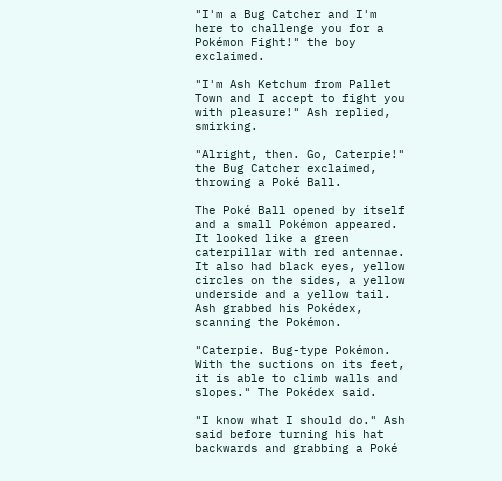"I'm a Bug Catcher and I'm here to challenge you for a Pokémon Fight!" the boy exclaimed.

"I'm Ash Ketchum from Pallet Town and I accept to fight you with pleasure!" Ash replied, smirking.

"Alright, then. Go, Caterpie!" the Bug Catcher exclaimed, throwing a Poké Ball.

The Poké Ball opened by itself and a small Pokémon appeared. It looked like a green caterpillar with red antennae. It also had black eyes, yellow circles on the sides, a yellow underside and a yellow tail. Ash grabbed his Pokédex, scanning the Pokémon.

"Caterpie. Bug-type Pokémon. With the suctions on its feet, it is able to climb walls and slopes." The Pokédex said.

"I know what I should do." Ash said before turning his hat backwards and grabbing a Poké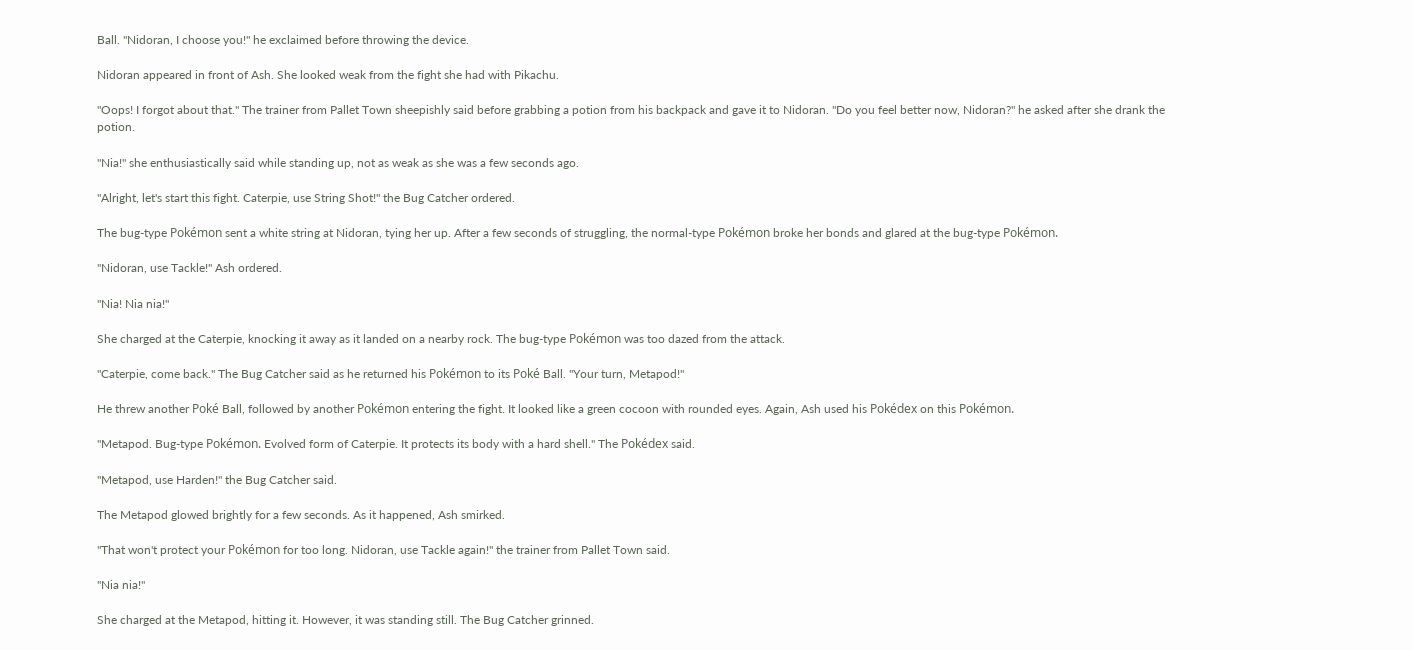Ball. "Nidoran, I choose you!" he exclaimed before throwing the device.

Nidoran appeared in front of Ash. She looked weak from the fight she had with Pikachu.

"Oops! I forgot about that." The trainer from Pallet Town sheepishly said before grabbing a potion from his backpack and gave it to Nidoran. "Do you feel better now, Nidoran?" he asked after she drank the potion.

"Nia!" she enthusiastically said while standing up, not as weak as she was a few seconds ago.

"Alright, let's start this fight. Caterpie, use String Shot!" the Bug Catcher ordered.

The bug-type Pokémon sent a white string at Nidoran, tying her up. After a few seconds of struggling, the normal-type Pokémon broke her bonds and glared at the bug-type Pokémon.

"Nidoran, use Tackle!" Ash ordered.

"Nia! Nia nia!"

She charged at the Caterpie, knocking it away as it landed on a nearby rock. The bug-type Pokémon was too dazed from the attack.

"Caterpie, come back." The Bug Catcher said as he returned his Pokémon to its Poké Ball. "Your turn, Metapod!"

He threw another Poké Ball, followed by another Pokémon entering the fight. It looked like a green cocoon with rounded eyes. Again, Ash used his Pokédex on this Pokémon.

"Metapod. Bug-type Pokémon. Evolved form of Caterpie. It protects its body with a hard shell." The Pokédex said.

"Metapod, use Harden!" the Bug Catcher said.

The Metapod glowed brightly for a few seconds. As it happened, Ash smirked.

"That won't protect your Pokémon for too long. Nidoran, use Tackle again!" the trainer from Pallet Town said.

"Nia nia!"

She charged at the Metapod, hitting it. However, it was standing still. The Bug Catcher grinned.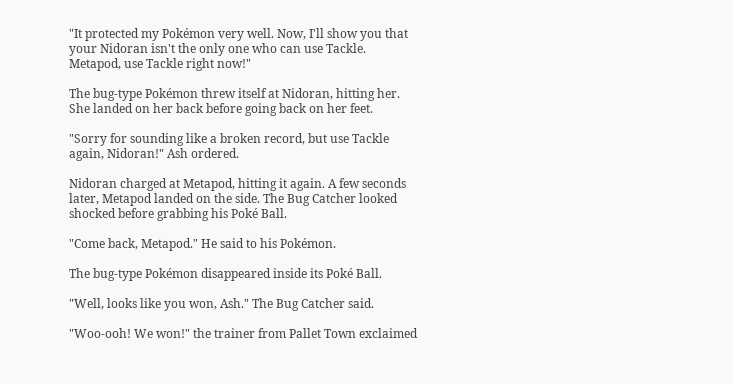"It protected my Pokémon very well. Now, I'll show you that your Nidoran isn't the only one who can use Tackle. Metapod, use Tackle right now!"

The bug-type Pokémon threw itself at Nidoran, hitting her. She landed on her back before going back on her feet.

"Sorry for sounding like a broken record, but use Tackle again, Nidoran!" Ash ordered.

Nidoran charged at Metapod, hitting it again. A few seconds later, Metapod landed on the side. The Bug Catcher looked shocked before grabbing his Poké Ball.

"Come back, Metapod." He said to his Pokémon.

The bug-type Pokémon disappeared inside its Poké Ball.

"Well, looks like you won, Ash." The Bug Catcher said.

"Woo-ooh! We won!" the trainer from Pallet Town exclaimed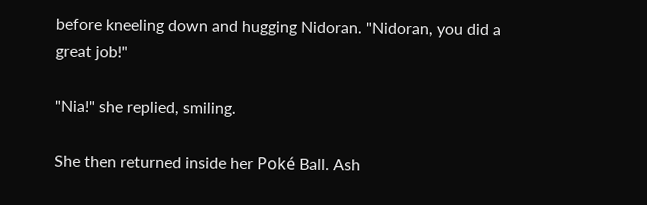before kneeling down and hugging Nidoran. "Nidoran, you did a great job!"

"Nia!" she replied, smiling.

She then returned inside her Poké Ball. Ash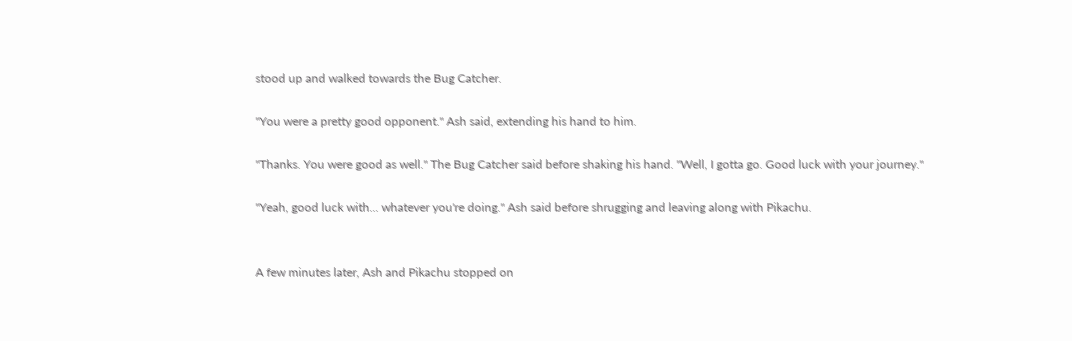stood up and walked towards the Bug Catcher.

"You were a pretty good opponent." Ash said, extending his hand to him.

"Thanks. You were good as well." The Bug Catcher said before shaking his hand. "Well, I gotta go. Good luck with your journey."

"Yeah, good luck with... whatever you're doing." Ash said before shrugging and leaving along with Pikachu.


A few minutes later, Ash and Pikachu stopped on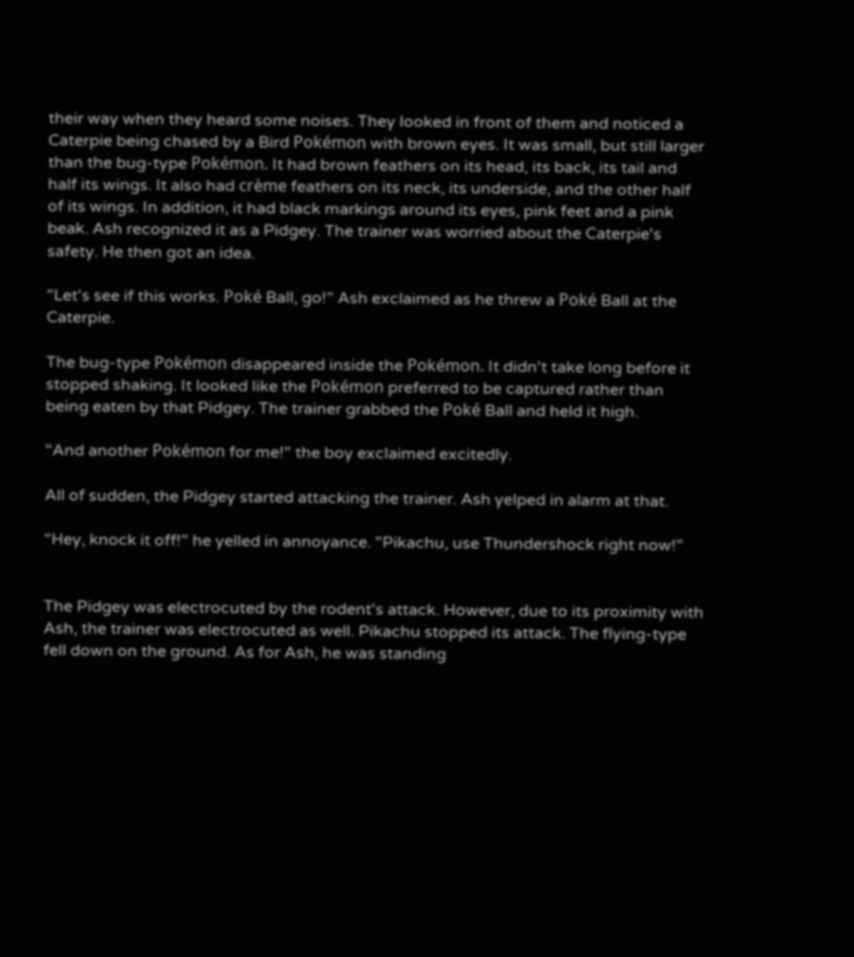their way when they heard some noises. They looked in front of them and noticed a Caterpie being chased by a Bird Pokémon with brown eyes. It was small, but still larger than the bug-type Pokémon. It had brown feathers on its head, its back, its tail and half its wings. It also had crème feathers on its neck, its underside, and the other half of its wings. In addition, it had black markings around its eyes, pink feet and a pink beak. Ash recognized it as a Pidgey. The trainer was worried about the Caterpie's safety. He then got an idea.

"Let's see if this works. Poké Ball, go!" Ash exclaimed as he threw a Poké Ball at the Caterpie.

The bug-type Pokémon disappeared inside the Pokémon. It didn't take long before it stopped shaking. It looked like the Pokémon preferred to be captured rather than being eaten by that Pidgey. The trainer grabbed the Poké Ball and held it high.

"And another Pokémon for me!" the boy exclaimed excitedly.

All of sudden, the Pidgey started attacking the trainer. Ash yelped in alarm at that.

"Hey, knock it off!" he yelled in annoyance. "Pikachu, use Thundershock right now!"


The Pidgey was electrocuted by the rodent's attack. However, due to its proximity with Ash, the trainer was electrocuted as well. Pikachu stopped its attack. The flying-type fell down on the ground. As for Ash, he was standing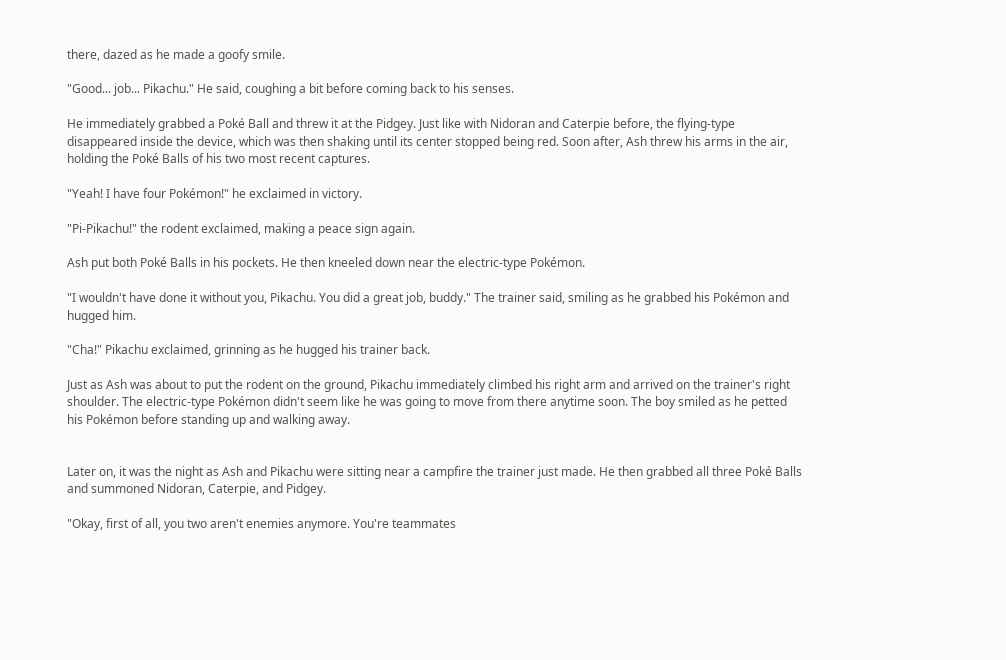there, dazed as he made a goofy smile.

"Good... job... Pikachu." He said, coughing a bit before coming back to his senses.

He immediately grabbed a Poké Ball and threw it at the Pidgey. Just like with Nidoran and Caterpie before, the flying-type disappeared inside the device, which was then shaking until its center stopped being red. Soon after, Ash threw his arms in the air, holding the Poké Balls of his two most recent captures.

"Yeah! I have four Pokémon!" he exclaimed in victory.

"Pi-Pikachu!" the rodent exclaimed, making a peace sign again.

Ash put both Poké Balls in his pockets. He then kneeled down near the electric-type Pokémon.

"I wouldn't have done it without you, Pikachu. You did a great job, buddy." The trainer said, smiling as he grabbed his Pokémon and hugged him.

"Cha!" Pikachu exclaimed, grinning as he hugged his trainer back.

Just as Ash was about to put the rodent on the ground, Pikachu immediately climbed his right arm and arrived on the trainer's right shoulder. The electric-type Pokémon didn't seem like he was going to move from there anytime soon. The boy smiled as he petted his Pokémon before standing up and walking away.


Later on, it was the night as Ash and Pikachu were sitting near a campfire the trainer just made. He then grabbed all three Poké Balls and summoned Nidoran, Caterpie, and Pidgey.

"Okay, first of all, you two aren't enemies anymore. You're teammates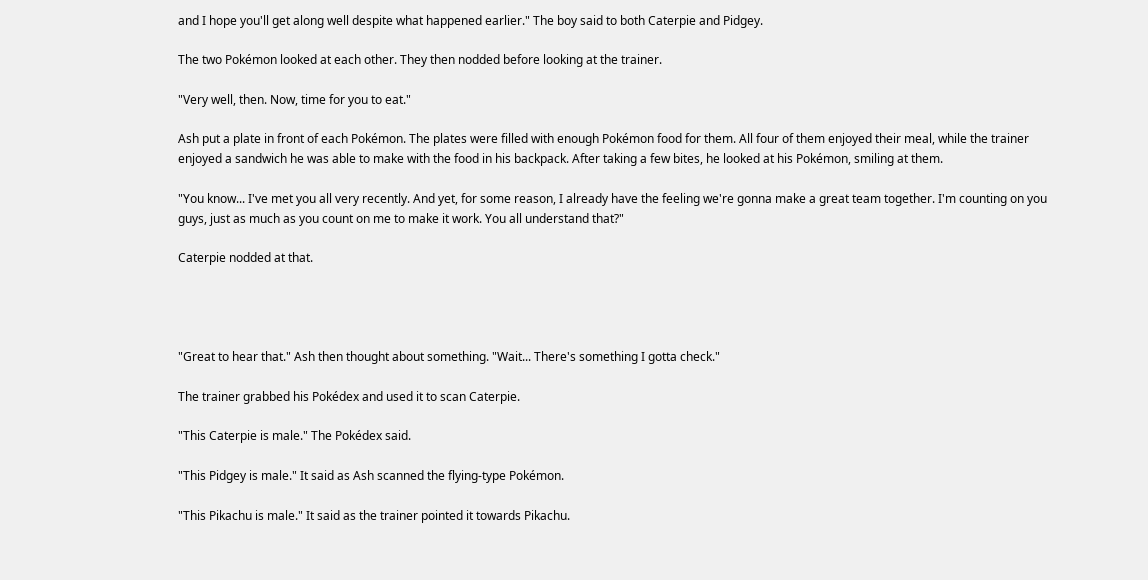and I hope you'll get along well despite what happened earlier." The boy said to both Caterpie and Pidgey.

The two Pokémon looked at each other. They then nodded before looking at the trainer.

"Very well, then. Now, time for you to eat."

Ash put a plate in front of each Pokémon. The plates were filled with enough Pokémon food for them. All four of them enjoyed their meal, while the trainer enjoyed a sandwich he was able to make with the food in his backpack. After taking a few bites, he looked at his Pokémon, smiling at them.

"You know... I've met you all very recently. And yet, for some reason, I already have the feeling we're gonna make a great team together. I'm counting on you guys, just as much as you count on me to make it work. You all understand that?"

Caterpie nodded at that.




"Great to hear that." Ash then thought about something. "Wait... There's something I gotta check."

The trainer grabbed his Pokédex and used it to scan Caterpie.

"This Caterpie is male." The Pokédex said.

"This Pidgey is male." It said as Ash scanned the flying-type Pokémon.

"This Pikachu is male." It said as the trainer pointed it towards Pikachu.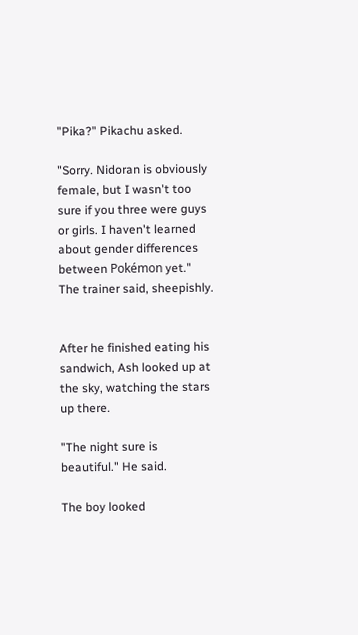"Pika?" Pikachu asked.

"Sorry. Nidoran is obviously female, but I wasn't too sure if you three were guys or girls. I haven't learned about gender differences between Pokémon yet." The trainer said, sheepishly.


After he finished eating his sandwich, Ash looked up at the sky, watching the stars up there.

"The night sure is beautiful." He said.

The boy looked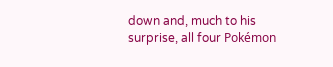down and, much to his surprise, all four Pokémon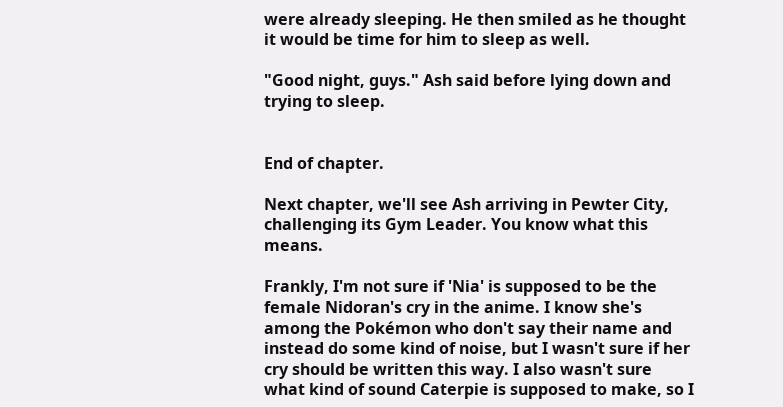were already sleeping. He then smiled as he thought it would be time for him to sleep as well.

"Good night, guys." Ash said before lying down and trying to sleep.


End of chapter.

Next chapter, we'll see Ash arriving in Pewter City, challenging its Gym Leader. You know what this means.

Frankly, I'm not sure if 'Nia' is supposed to be the female Nidoran's cry in the anime. I know she's among the Pokémon who don't say their name and instead do some kind of noise, but I wasn't sure if her cry should be written this way. I also wasn't sure what kind of sound Caterpie is supposed to make, so I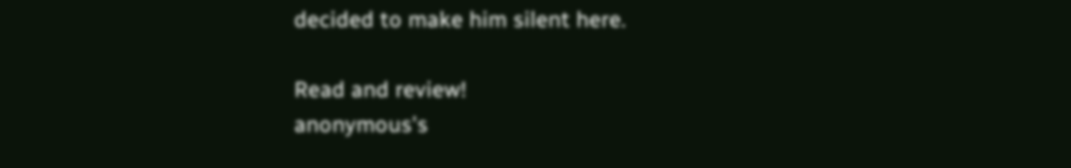decided to make him silent here.

Read and review!
anonymous's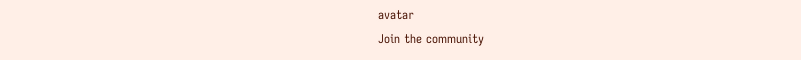avatar
Join the community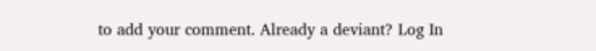to add your comment. Already a deviant? Log In